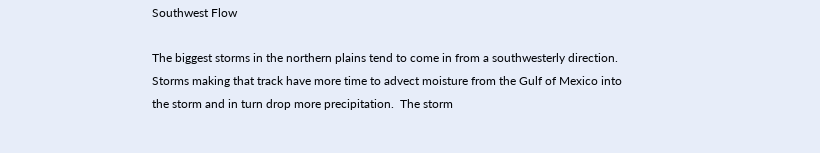Southwest Flow

The biggest storms in the northern plains tend to come in from a southwesterly direction.  Storms making that track have more time to advect moisture from the Gulf of Mexico into the storm and in turn drop more precipitation.  The storm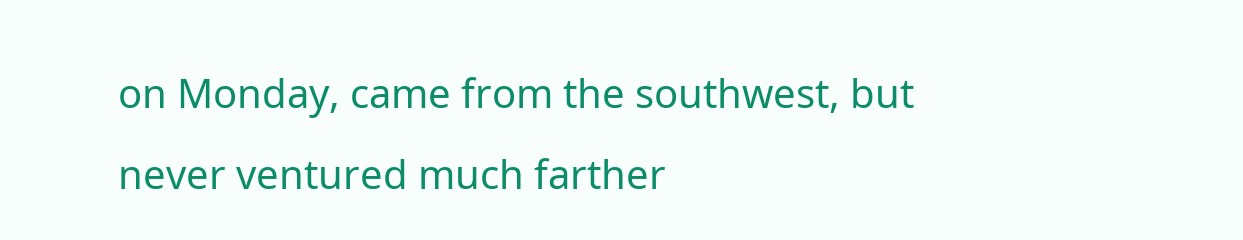on Monday, came from the southwest, but never ventured much farther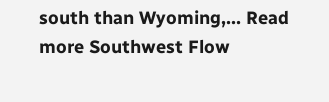south than Wyoming,… Read more Southwest Flow